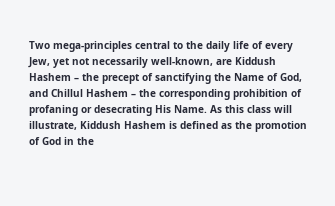Two mega-principles central to the daily life of every Jew, yet not necessarily well-known, are Kiddush Hashem – the precept of sanctifying the Name of God, and Chillul Hashem – the corresponding prohibition of profaning or desecrating His Name. As this class will illustrate, Kiddush Hashem is defined as the promotion of God in the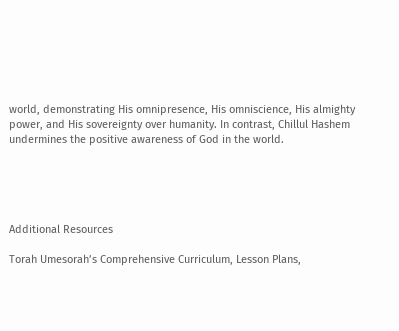world, demonstrating His omnipresence, His omniscience, His almighty power, and His sovereignty over humanity. In contrast, Chillul Hashem undermines the positive awareness of God in the world.





Additional Resources

Torah Umesorah’s Comprehensive Curriculum, Lesson Plans,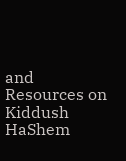and Resources on Kiddush HaShem